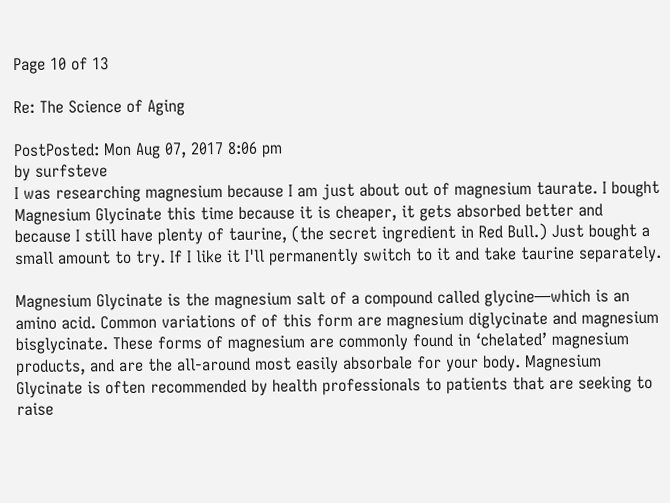Page 10 of 13

Re: The Science of Aging

PostPosted: Mon Aug 07, 2017 8:06 pm
by surfsteve
I was researching magnesium because I am just about out of magnesium taurate. I bought Magnesium Glycinate this time because it is cheaper, it gets absorbed better and because I still have plenty of taurine, (the secret ingredient in Red Bull.) Just bought a small amount to try. If I like it I'll permanently switch to it and take taurine separately.

Magnesium Glycinate is the magnesium salt of a compound called glycine—which is an amino acid. Common variations of of this form are magnesium diglycinate and magnesium bisglycinate. These forms of magnesium are commonly found in ‘chelated’ magnesium products, and are the all-around most easily absorbale for your body. Magnesium Glycinate is often recommended by health professionals to patients that are seeking to raise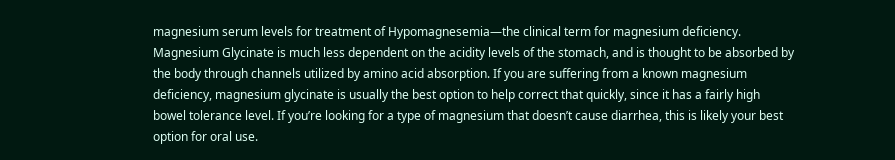magnesium serum levels for treatment of Hypomagnesemia—the clinical term for magnesium deficiency. Magnesium Glycinate is much less dependent on the acidity levels of the stomach, and is thought to be absorbed by the body through channels utilized by amino acid absorption. If you are suffering from a known magnesium deficiency, magnesium glycinate is usually the best option to help correct that quickly, since it has a fairly high bowel tolerance level. If you’re looking for a type of magnesium that doesn’t cause diarrhea, this is likely your best option for oral use.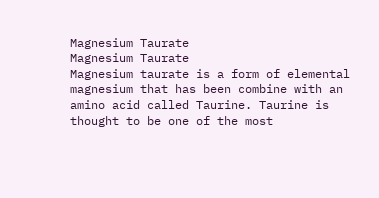Magnesium Taurate
Magnesium Taurate
Magnesium taurate is a form of elemental magnesium that has been combine with an amino acid called Taurine. Taurine is thought to be one of the most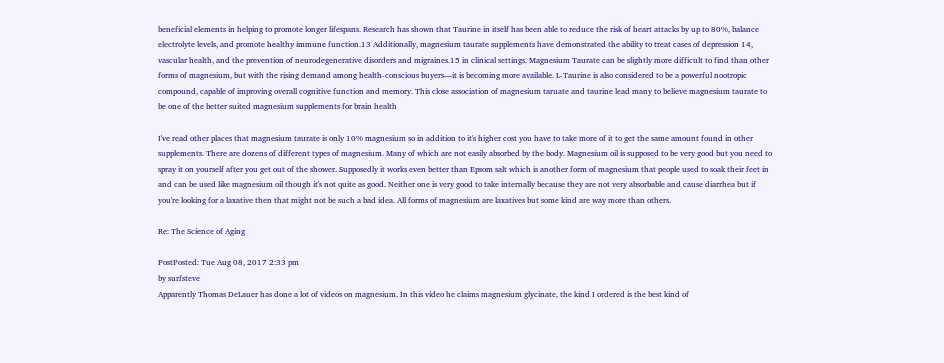beneficial elements in helping to promote longer lifespans. Research has shown that Taurine in itself has been able to reduce the risk of heart attacks by up to 80%, balance electrolyte levels, and promote healthy immune function.13 Additionally, magnesium taurate supplements have demonstrated the ability to treat cases of depression 14, vascular health, and the prevention of neurodegenerative disorders and migraines.15 in clinical settings. Magnesium Taurate can be slightly more difficult to find than other forms of magnesium, but with the rising demand among health-conscious buyers—it is becoming more available. L-Taurine is also considered to be a powerful nootropic compound, capable of improving overall cognitive function and memory. This close association of magnesium taruate and taurine lead many to believe magnesium taurate to be one of the better suited magnesium supplements for brain health

I've read other places that magnesium taurate is only 10% magnesium so in addition to it's higher cost you have to take more of it to get the same amount found in other supplements. There are dozens of different types of magnesium. Many of which are not easily absorbed by the body. Magnesium oil is supposed to be very good but you need to spray it on yourself after you get out of the shower. Supposedly it works even better than Epsom salt which is another form of magnesium that people used to soak their feet in and can be used like magnesium oil though it's not quite as good. Neither one is very good to take internally because they are not very absorbable and cause diarrhea but if you're looking for a laxative then that might not be such a bad idea. All forms of magnesium are laxatives but some kind are way more than others.

Re: The Science of Aging

PostPosted: Tue Aug 08, 2017 2:33 pm
by surfsteve
Apparently Thomas DeLauer has done a lot of videos on magnesium. In this video he claims magnesium glycinate, the kind I ordered is the best kind of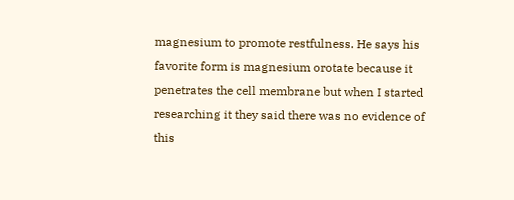magnesium to promote restfulness. He says his favorite form is magnesium orotate because it penetrates the cell membrane but when I started researching it they said there was no evidence of this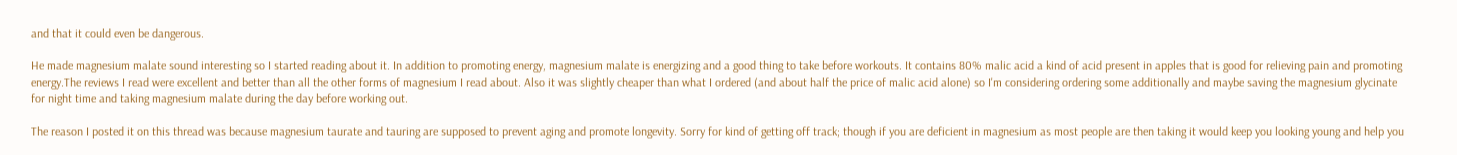and that it could even be dangerous.

He made magnesium malate sound interesting so I started reading about it. In addition to promoting energy, magnesium malate is energizing and a good thing to take before workouts. It contains 80% malic acid a kind of acid present in apples that is good for relieving pain and promoting energy.The reviews I read were excellent and better than all the other forms of magnesium I read about. Also it was slightly cheaper than what I ordered (and about half the price of malic acid alone) so I'm considering ordering some additionally and maybe saving the magnesium glycinate for night time and taking magnesium malate during the day before working out.

The reason I posted it on this thread was because magnesium taurate and tauring are supposed to prevent aging and promote longevity. Sorry for kind of getting off track; though if you are deficient in magnesium as most people are then taking it would keep you looking young and help you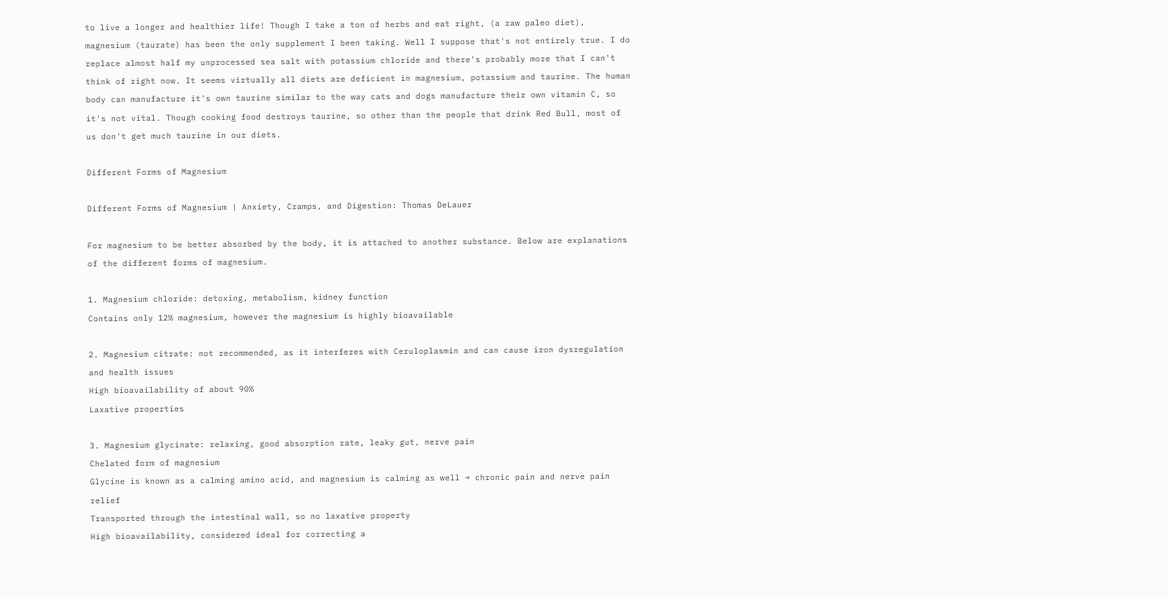to live a longer and healthier life! Though I take a ton of herbs and eat right, (a raw paleo diet), magnesium (taurate) has been the only supplement I been taking. Well I suppose that's not entirely true. I do replace almost half my unprocessed sea salt with potassium chloride and there's probably more that I can't think of right now. It seems virtually all diets are deficient in magnesium, potassium and taurine. The human body can manufacture it's own taurine similar to the way cats and dogs manufacture their own vitamin C, so it's not vital. Though cooking food destroys taurine, so other than the people that drink Red Bull, most of us don't get much taurine in our diets.

Different Forms of Magnesium

Different Forms of Magnesium | Anxiety, Cramps, and Digestion: Thomas DeLauer

For magnesium to be better absorbed by the body, it is attached to another substance. Below are explanations of the different forms of magnesium.

1. Magnesium chloride: detoxing, metabolism, kidney function
Contains only 12% magnesium, however the magnesium is highly bioavailable

2. Magnesium citrate: not recommended, as it interferes with Ceruloplasmin and can cause iron dysregulation and health issues
High bioavailability of about 90%
Laxative properties

3. Magnesium glycinate: relaxing, good absorption rate, leaky gut, nerve pain
Chelated form of magnesium
Glycine is known as a calming amino acid, and magnesium is calming as well → chronic pain and nerve pain relief
Transported through the intestinal wall, so no laxative property
High bioavailability, considered ideal for correcting a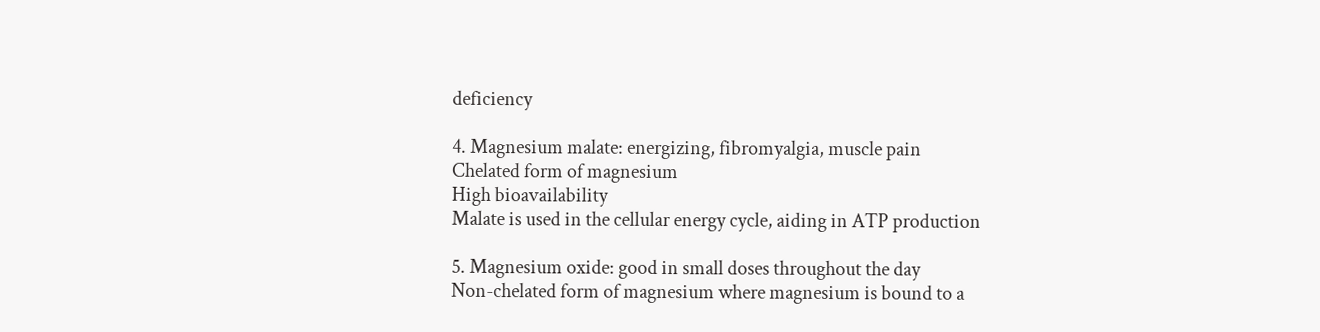deficiency

4. Magnesium malate: energizing, fibromyalgia, muscle pain
Chelated form of magnesium
High bioavailability
Malate is used in the cellular energy cycle, aiding in ATP production

5. Magnesium oxide: good in small doses throughout the day
Non-chelated form of magnesium where magnesium is bound to a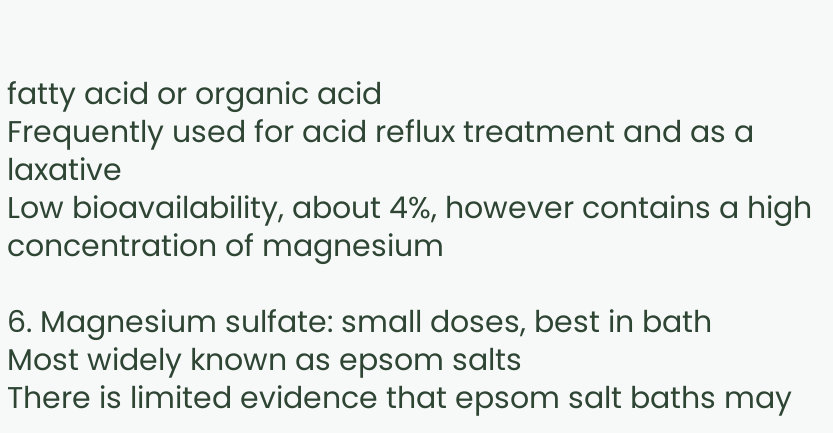fatty acid or organic acid
Frequently used for acid reflux treatment and as a laxative
Low bioavailability, about 4%, however contains a high concentration of magnesium

6. Magnesium sulfate: small doses, best in bath
Most widely known as epsom salts
There is limited evidence that epsom salt baths may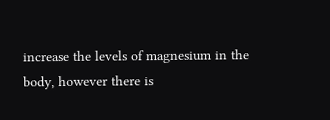increase the levels of magnesium in the body, however there is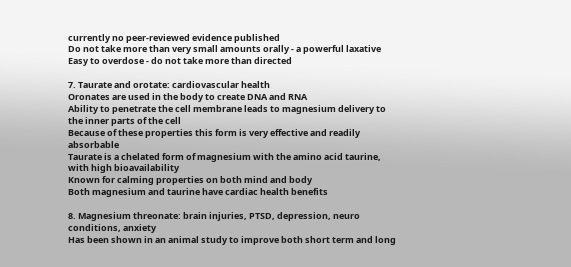currently no peer-reviewed evidence published
Do not take more than very small amounts orally - a powerful laxative
Easy to overdose - do not take more than directed

7. Taurate and orotate: cardiovascular health
Oronates are used in the body to create DNA and RNA
Ability to penetrate the cell membrane leads to magnesium delivery to the inner parts of the cell
Because of these properties this form is very effective and readily absorbable
Taurate is a chelated form of magnesium with the amino acid taurine, with high bioavailability
Known for calming properties on both mind and body
Both magnesium and taurine have cardiac health benefits

8. Magnesium threonate: brain injuries, PTSD, depression, neuro conditions, anxiety
Has been shown in an animal study to improve both short term and long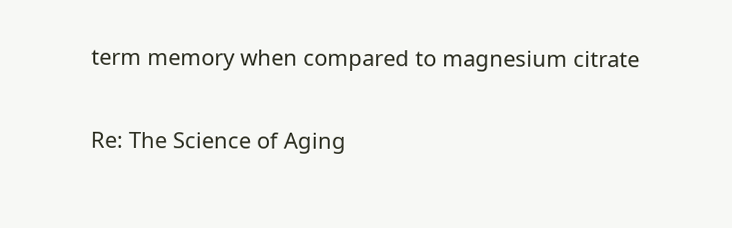term memory when compared to magnesium citrate

Re: The Science of Aging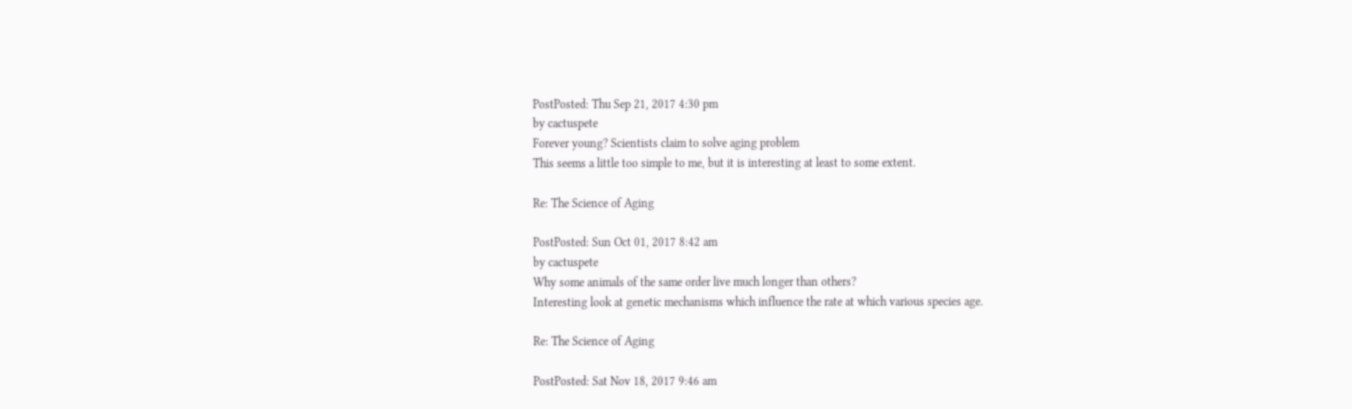PostPosted: Thu Sep 21, 2017 4:30 pm
by cactuspete
Forever young? Scientists claim to solve aging problem
This seems a little too simple to me, but it is interesting at least to some extent.

Re: The Science of Aging

PostPosted: Sun Oct 01, 2017 8:42 am
by cactuspete
Why some animals of the same order live much longer than others?
Interesting look at genetic mechanisms which influence the rate at which various species age.

Re: The Science of Aging

PostPosted: Sat Nov 18, 2017 9:46 am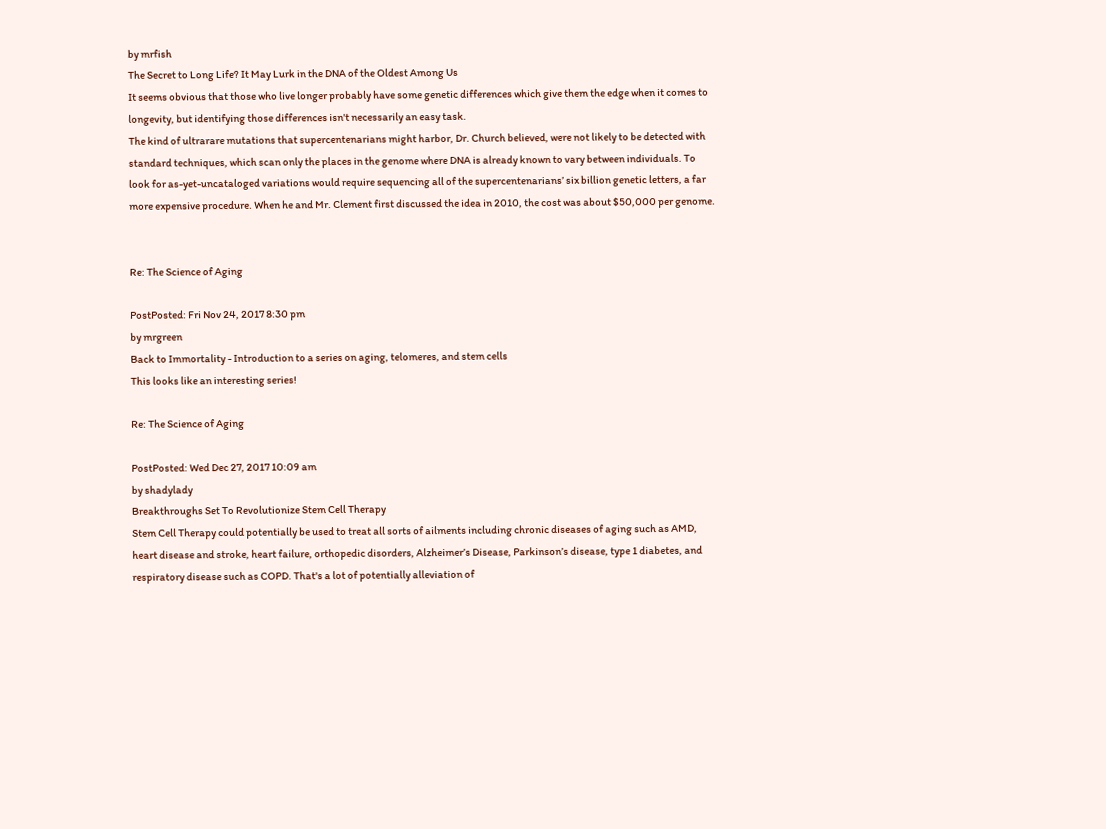by mrfish
The Secret to Long Life? It May Lurk in the DNA of the Oldest Among Us
It seems obvious that those who live longer probably have some genetic differences which give them the edge when it comes to longevity, but identifying those differences isn't necessarily an easy task.
The kind of ultrarare mutations that supercentenarians might harbor, Dr. Church believed, were not likely to be detected with standard techniques, which scan only the places in the genome where DNA is already known to vary between individuals. To look for as-yet-uncataloged variations would require sequencing all of the supercentenarians’ six billion genetic letters, a far more expensive procedure. When he and Mr. Clement first discussed the idea in 2010, the cost was about $50,000 per genome.


Re: The Science of Aging

PostPosted: Fri Nov 24, 2017 8:30 pm
by mrgreen
Back to Immortality - Introduction to a series on aging, telomeres, and stem cells
This looks like an interesting series!

Re: The Science of Aging

PostPosted: Wed Dec 27, 2017 10:09 am
by shadylady
Breakthroughs Set To Revolutionize Stem Cell Therapy
Stem Cell Therapy could potentially be used to treat all sorts of ailments including chronic diseases of aging such as AMD, heart disease and stroke, heart failure, orthopedic disorders, Alzheimer’s Disease, Parkinson’s disease, type 1 diabetes, and respiratory disease such as COPD. That's a lot of potentially alleviation of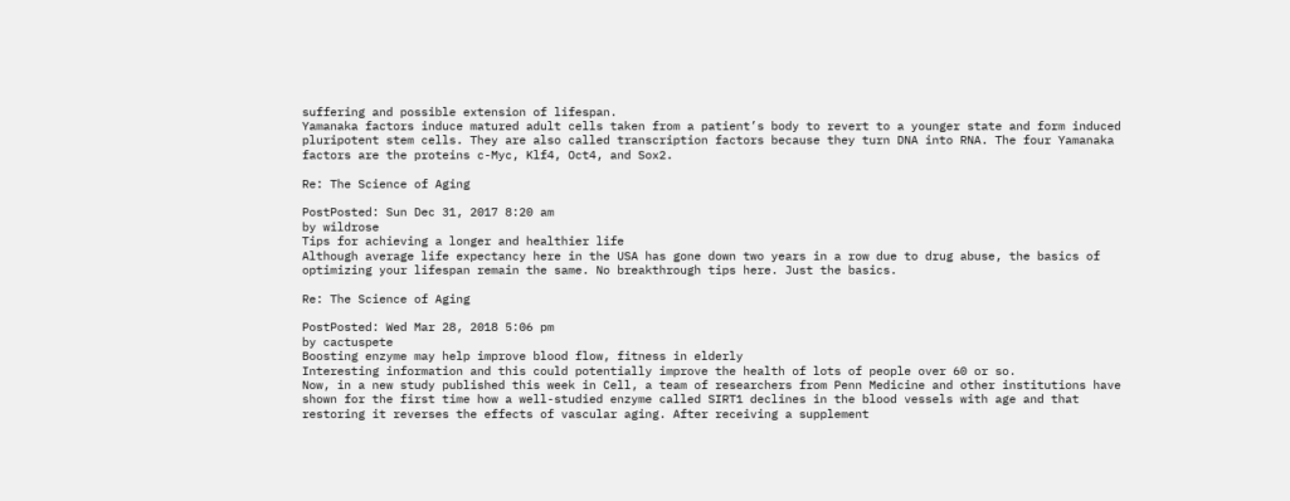suffering and possible extension of lifespan.
Yamanaka factors induce matured adult cells taken from a patient’s body to revert to a younger state and form induced pluripotent stem cells. They are also called transcription factors because they turn DNA into RNA. The four Yamanaka factors are the proteins c-Myc, Klf4, Oct4, and Sox2.

Re: The Science of Aging

PostPosted: Sun Dec 31, 2017 8:20 am
by wildrose
Tips for achieving a longer and healthier life
Although average life expectancy here in the USA has gone down two years in a row due to drug abuse, the basics of optimizing your lifespan remain the same. No breakthrough tips here. Just the basics.

Re: The Science of Aging

PostPosted: Wed Mar 28, 2018 5:06 pm
by cactuspete
Boosting enzyme may help improve blood flow, fitness in elderly
Interesting information and this could potentially improve the health of lots of people over 60 or so.
Now, in a new study published this week in Cell, a team of researchers from Penn Medicine and other institutions have shown for the first time how a well-studied enzyme called SIRT1 declines in the blood vessels with age and that restoring it reverses the effects of vascular aging. After receiving a supplement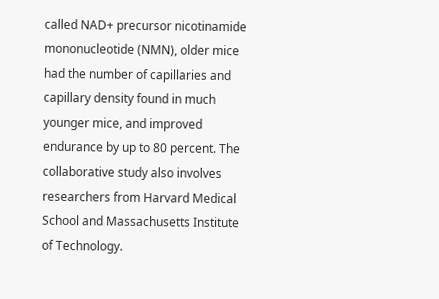called NAD+ precursor nicotinamide mononucleotide (NMN), older mice had the number of capillaries and capillary density found in much younger mice, and improved endurance by up to 80 percent. The collaborative study also involves researchers from Harvard Medical School and Massachusetts Institute of Technology.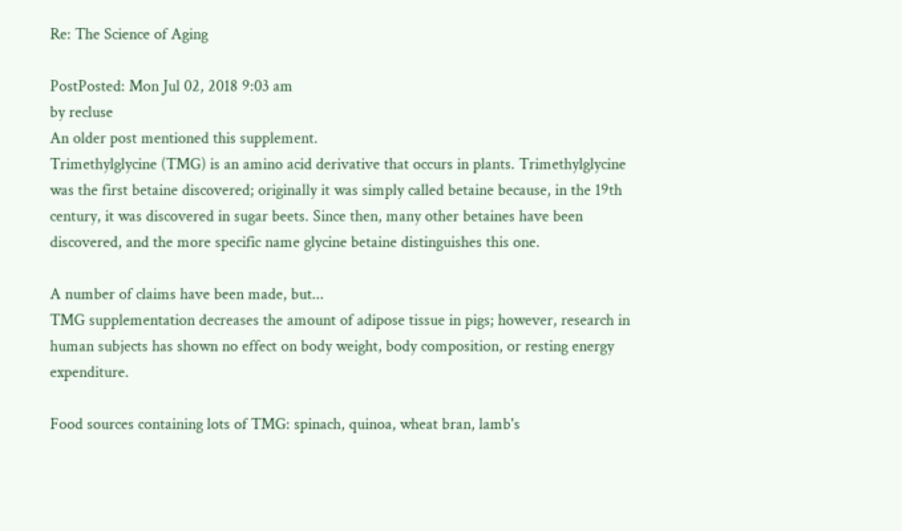Re: The Science of Aging

PostPosted: Mon Jul 02, 2018 9:03 am
by recluse
An older post mentioned this supplement.
Trimethylglycine (TMG) is an amino acid derivative that occurs in plants. Trimethylglycine was the first betaine discovered; originally it was simply called betaine because, in the 19th century, it was discovered in sugar beets. Since then, many other betaines have been discovered, and the more specific name glycine betaine distinguishes this one.

A number of claims have been made, but...
TMG supplementation decreases the amount of adipose tissue in pigs; however, research in human subjects has shown no effect on body weight, body composition, or resting energy expenditure.

Food sources containing lots of TMG: spinach, quinoa, wheat bran, lamb's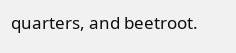quarters, and beetroot.